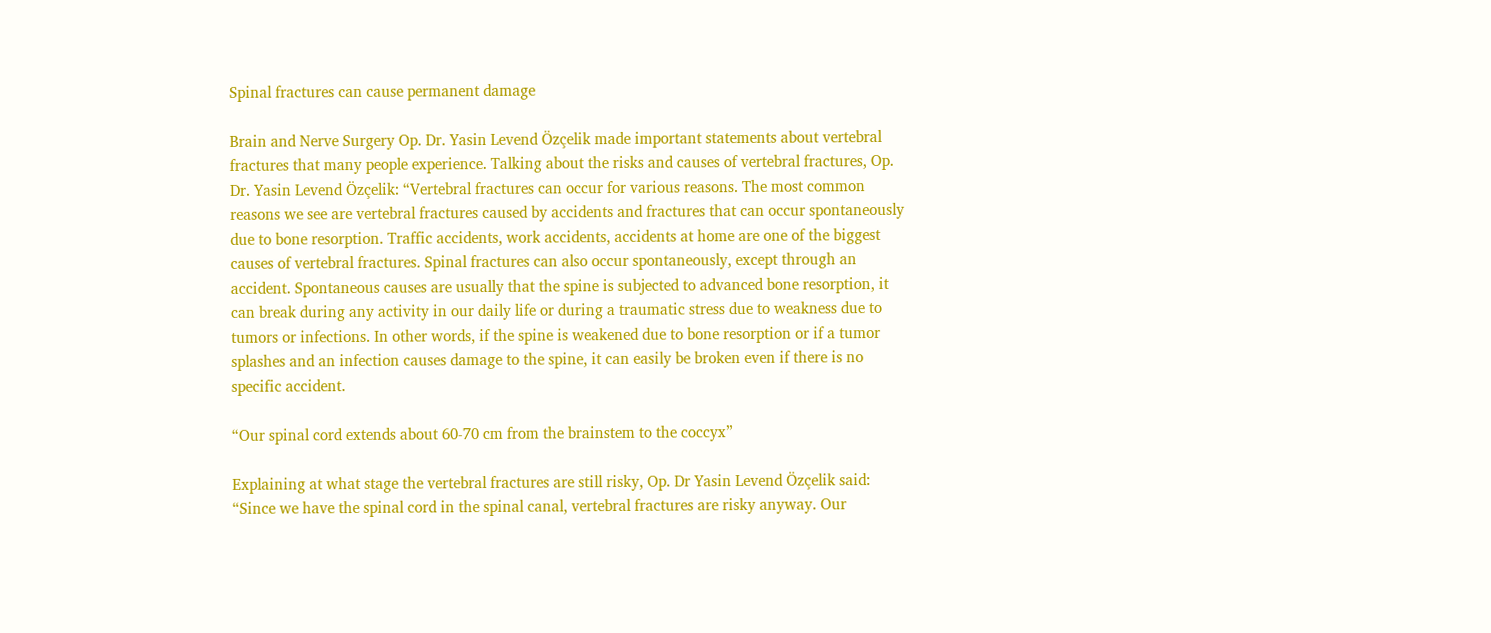Spinal fractures can cause permanent damage

Brain and Nerve Surgery Op. Dr. Yasin Levend Özçelik made important statements about vertebral fractures that many people experience. Talking about the risks and causes of vertebral fractures, Op. Dr. Yasin Levend Özçelik: “Vertebral fractures can occur for various reasons. The most common reasons we see are vertebral fractures caused by accidents and fractures that can occur spontaneously due to bone resorption. Traffic accidents, work accidents, accidents at home are one of the biggest causes of vertebral fractures. Spinal fractures can also occur spontaneously, except through an accident. Spontaneous causes are usually that the spine is subjected to advanced bone resorption, it can break during any activity in our daily life or during a traumatic stress due to weakness due to tumors or infections. In other words, if the spine is weakened due to bone resorption or if a tumor splashes and an infection causes damage to the spine, it can easily be broken even if there is no specific accident.

“Our spinal cord extends about 60-70 cm from the brainstem to the coccyx”

Explaining at what stage the vertebral fractures are still risky, Op. Dr Yasin Levend Özçelik said: “Since we have the spinal cord in the spinal canal, vertebral fractures are risky anyway. Our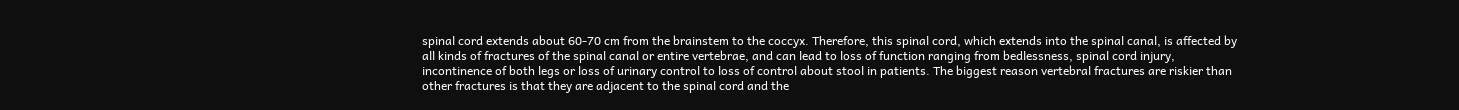spinal cord extends about 60-70 cm from the brainstem to the coccyx. Therefore, this spinal cord, which extends into the spinal canal, is affected by all kinds of fractures of the spinal canal or entire vertebrae, and can lead to loss of function ranging from bedlessness, spinal cord injury, incontinence of both legs or loss of urinary control to loss of control about stool in patients. The biggest reason vertebral fractures are riskier than other fractures is that they are adjacent to the spinal cord and the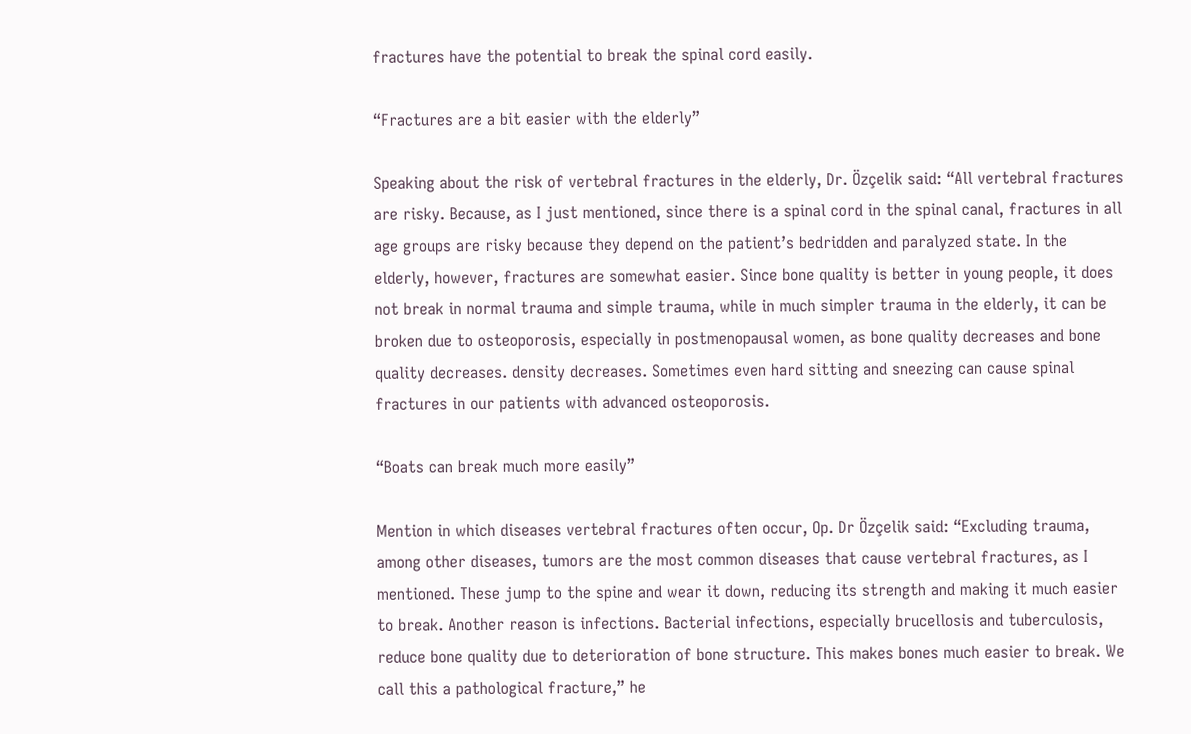fractures have the potential to break the spinal cord easily.

“Fractures are a bit easier with the elderly”

Speaking about the risk of vertebral fractures in the elderly, Dr. Özçelik said: “All vertebral fractures are risky. Because, as I just mentioned, since there is a spinal cord in the spinal canal, fractures in all age groups are risky because they depend on the patient’s bedridden and paralyzed state. In the elderly, however, fractures are somewhat easier. Since bone quality is better in young people, it does not break in normal trauma and simple trauma, while in much simpler trauma in the elderly, it can be broken due to osteoporosis, especially in postmenopausal women, as bone quality decreases and bone quality decreases. density decreases. Sometimes even hard sitting and sneezing can cause spinal fractures in our patients with advanced osteoporosis.

“Boats can break much more easily”

Mention in which diseases vertebral fractures often occur, Op. Dr Özçelik said: “Excluding trauma, among other diseases, tumors are the most common diseases that cause vertebral fractures, as I mentioned. These jump to the spine and wear it down, reducing its strength and making it much easier to break. Another reason is infections. Bacterial infections, especially brucellosis and tuberculosis, reduce bone quality due to deterioration of bone structure. This makes bones much easier to break. We call this a pathological fracture,” he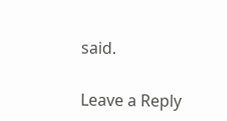said.

Leave a Reply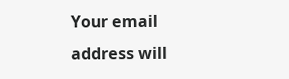Your email address will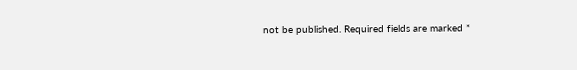not be published. Required fields are marked *